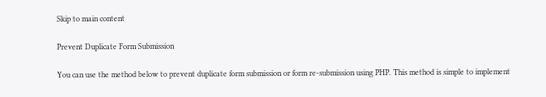Skip to main content

Prevent Duplicate Form Submission

You can use the method below to prevent duplicate form submission or form re-submission using PHP. This method is simple to implement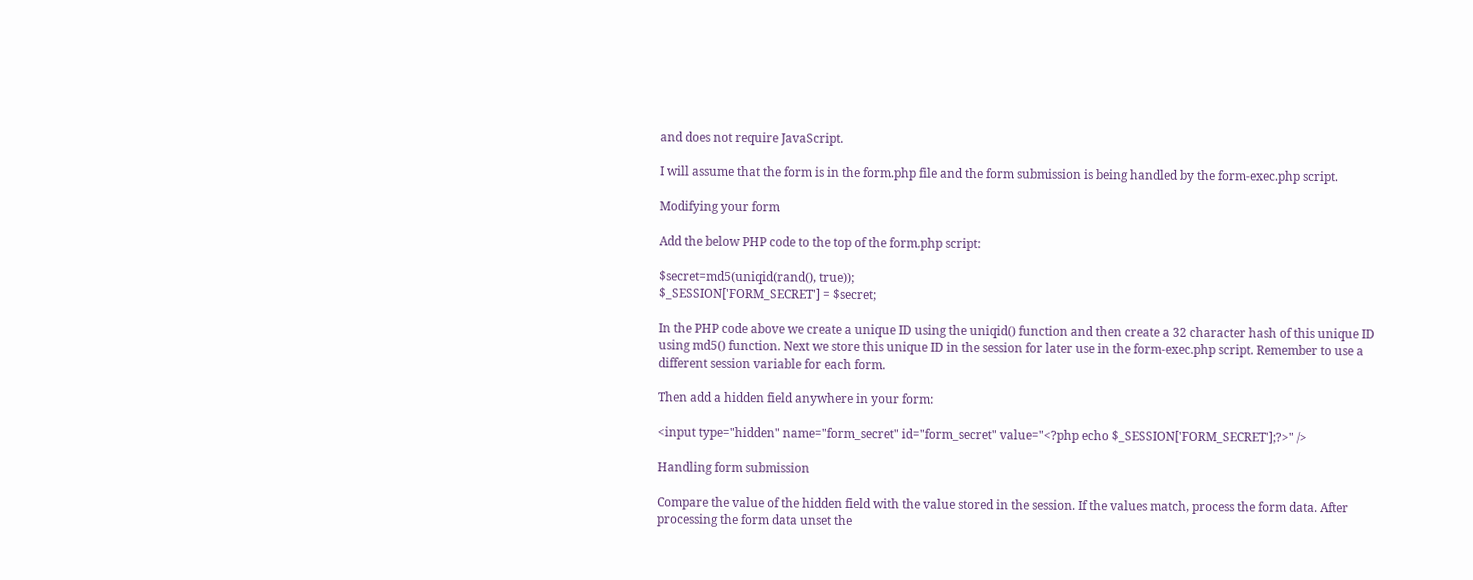and does not require JavaScript.

I will assume that the form is in the form.php file and the form submission is being handled by the form-exec.php script.

Modifying your form

Add the below PHP code to the top of the form.php script:

$secret=md5(uniqid(rand(), true));
$_SESSION['FORM_SECRET'] = $secret;

In the PHP code above we create a unique ID using the uniqid() function and then create a 32 character hash of this unique ID using md5() function. Next we store this unique ID in the session for later use in the form-exec.php script. Remember to use a different session variable for each form.

Then add a hidden field anywhere in your form:

<input type="hidden" name="form_secret" id="form_secret" value="<?php echo $_SESSION['FORM_SECRET'];?>" />

Handling form submission

Compare the value of the hidden field with the value stored in the session. If the values match, process the form data. After processing the form data unset the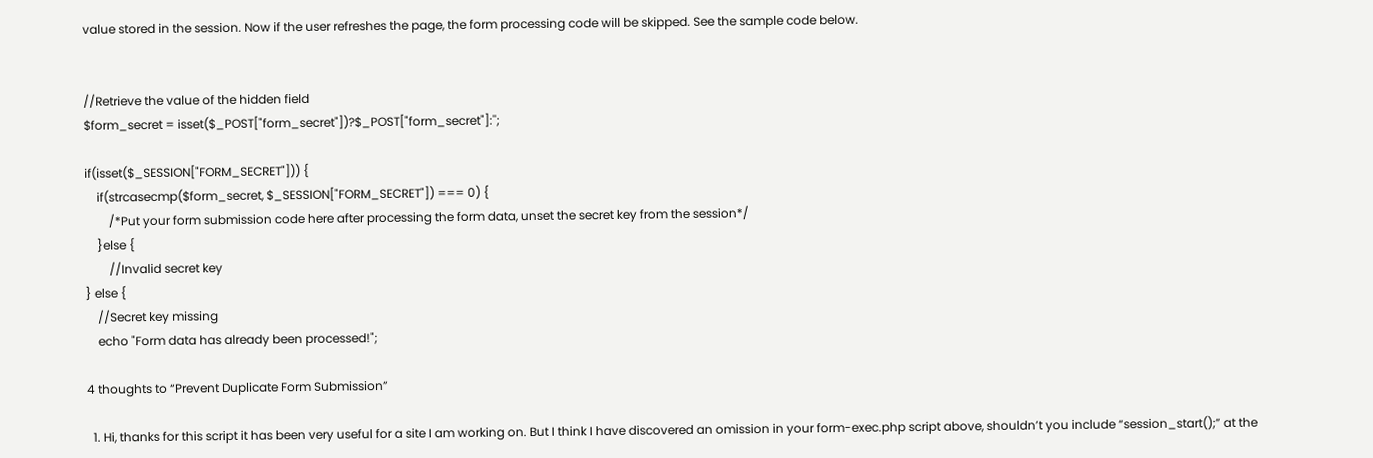value stored in the session. Now if the user refreshes the page, the form processing code will be skipped. See the sample code below.


//Retrieve the value of the hidden field
$form_secret = isset($_POST["form_secret"])?$_POST["form_secret"]:'';

if(isset($_SESSION["FORM_SECRET"])) {
    if(strcasecmp($form_secret, $_SESSION["FORM_SECRET"]) === 0) {
        /*Put your form submission code here after processing the form data, unset the secret key from the session*/
    }else {
        //Invalid secret key
} else {
    //Secret key missing
    echo "Form data has already been processed!";

4 thoughts to “Prevent Duplicate Form Submission”

  1. Hi, thanks for this script it has been very useful for a site I am working on. But I think I have discovered an omission in your form-exec.php script above, shouldn’t you include “session_start();” at the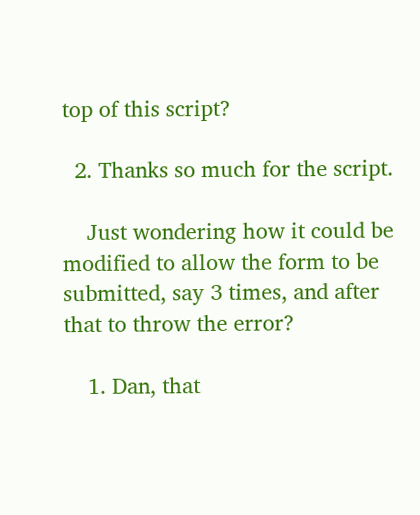top of this script?

  2. Thanks so much for the script.

    Just wondering how it could be modified to allow the form to be submitted, say 3 times, and after that to throw the error?

    1. Dan, that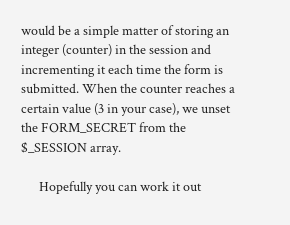would be a simple matter of storing an integer (counter) in the session and incrementing it each time the form is submitted. When the counter reaches a certain value (3 in your case), we unset the FORM_SECRET from the $_SESSION array.

      Hopefully you can work it out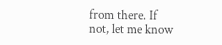from there. If not, let me know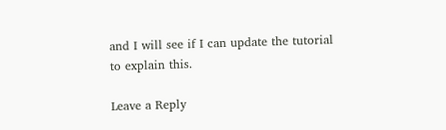and I will see if I can update the tutorial to explain this.

Leave a Reply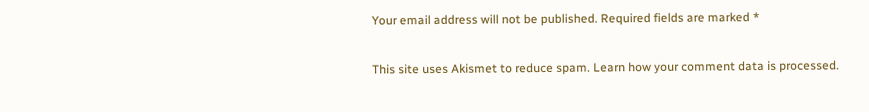Your email address will not be published. Required fields are marked *


This site uses Akismet to reduce spam. Learn how your comment data is processed.